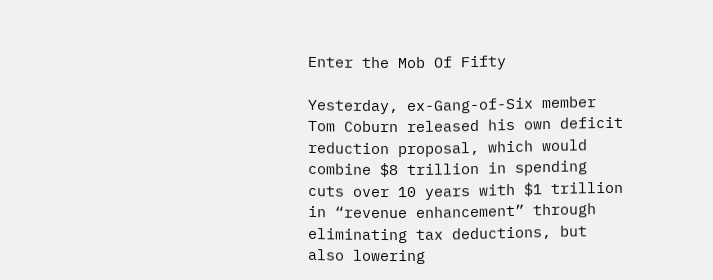Enter the Mob Of Fifty

Yesterday, ex-Gang-of-Six member Tom Coburn released his own deficit reduction proposal, which would combine $8 trillion in spending cuts over 10 years with $1 trillion in “revenue enhancement” through eliminating tax deductions, but also lowering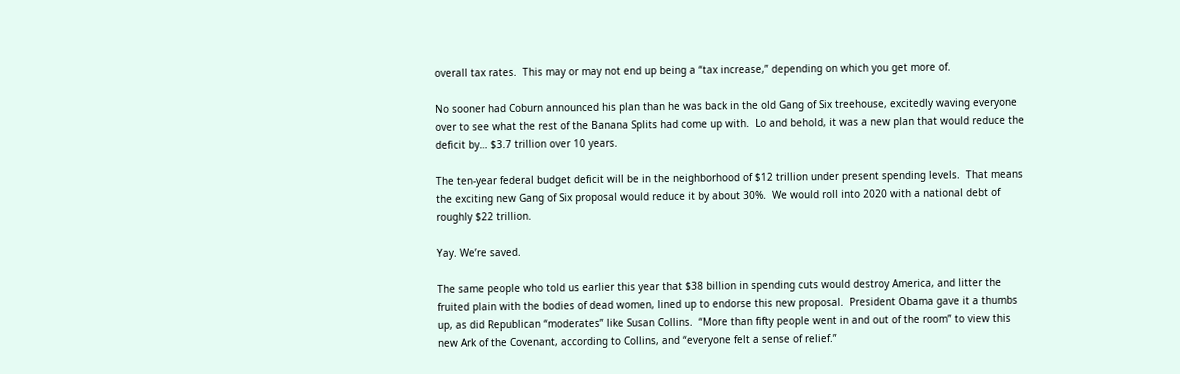overall tax rates.  This may or may not end up being a “tax increase,” depending on which you get more of.

No sooner had Coburn announced his plan than he was back in the old Gang of Six treehouse, excitedly waving everyone over to see what the rest of the Banana Splits had come up with.  Lo and behold, it was a new plan that would reduce the deficit by… $3.7 trillion over 10 years.

The ten-year federal budget deficit will be in the neighborhood of $12 trillion under present spending levels.  That means the exciting new Gang of Six proposal would reduce it by about 30%.  We would roll into 2020 with a national debt of roughly $22 trillion.

Yay. We’re saved.

The same people who told us earlier this year that $38 billion in spending cuts would destroy America, and litter the fruited plain with the bodies of dead women, lined up to endorse this new proposal.  President Obama gave it a thumbs up, as did Republican “moderates” like Susan Collins.  “More than fifty people went in and out of the room” to view this new Ark of the Covenant, according to Collins, and “everyone felt a sense of relief.”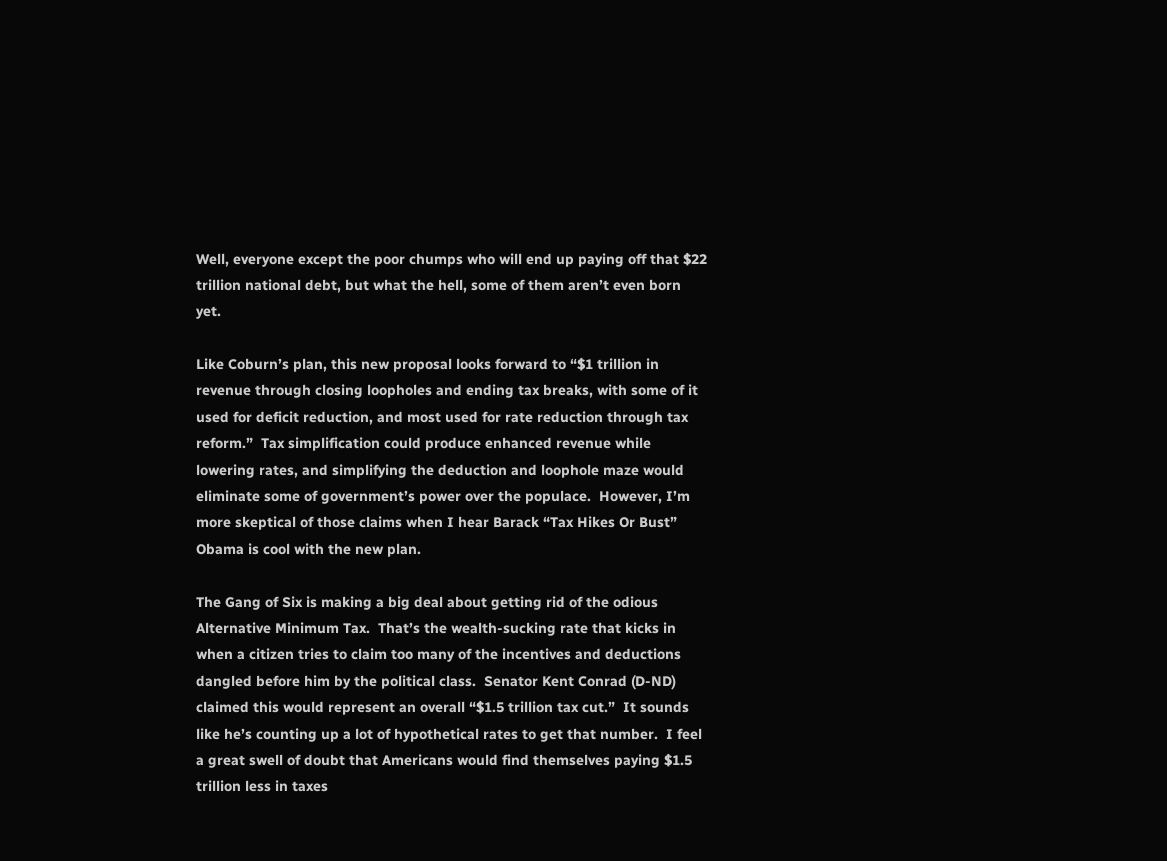Well, everyone except the poor chumps who will end up paying off that $22 trillion national debt, but what the hell, some of them aren’t even born yet.

Like Coburn’s plan, this new proposal looks forward to “$1 trillion in revenue through closing loopholes and ending tax breaks, with some of it used for deficit reduction, and most used for rate reduction through tax reform.”  Tax simplification could produce enhanced revenue while lowering rates, and simplifying the deduction and loophole maze would eliminate some of government’s power over the populace.  However, I’m more skeptical of those claims when I hear Barack “Tax Hikes Or Bust” Obama is cool with the new plan.

The Gang of Six is making a big deal about getting rid of the odious Alternative Minimum Tax.  That’s the wealth-sucking rate that kicks in when a citizen tries to claim too many of the incentives and deductions dangled before him by the political class.  Senator Kent Conrad (D-ND) claimed this would represent an overall “$1.5 trillion tax cut.”  It sounds like he’s counting up a lot of hypothetical rates to get that number.  I feel a great swell of doubt that Americans would find themselves paying $1.5 trillion less in taxes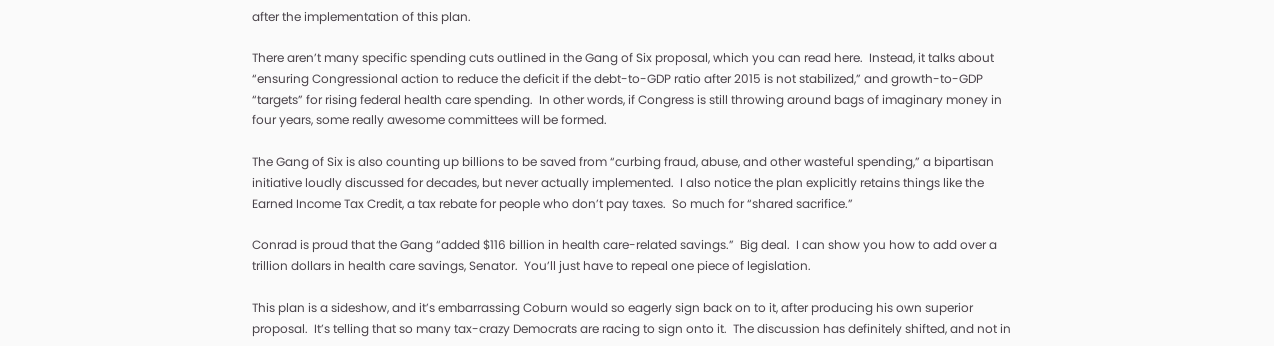after the implementation of this plan.

There aren’t many specific spending cuts outlined in the Gang of Six proposal, which you can read here.  Instead, it talks about “ensuring Congressional action to reduce the deficit if the debt-to-GDP ratio after 2015 is not stabilized,” and growth-to-GDP “targets” for rising federal health care spending.  In other words, if Congress is still throwing around bags of imaginary money in four years, some really awesome committees will be formed.

The Gang of Six is also counting up billions to be saved from “curbing fraud, abuse, and other wasteful spending,” a bipartisan initiative loudly discussed for decades, but never actually implemented.  I also notice the plan explicitly retains things like the Earned Income Tax Credit, a tax rebate for people who don’t pay taxes.  So much for “shared sacrifice.”

Conrad is proud that the Gang “added $116 billion in health care-related savings.”  Big deal.  I can show you how to add over a trillion dollars in health care savings, Senator.  You’ll just have to repeal one piece of legislation.

This plan is a sideshow, and it’s embarrassing Coburn would so eagerly sign back on to it, after producing his own superior proposal.  It’s telling that so many tax-crazy Democrats are racing to sign onto it.  The discussion has definitely shifted, and not in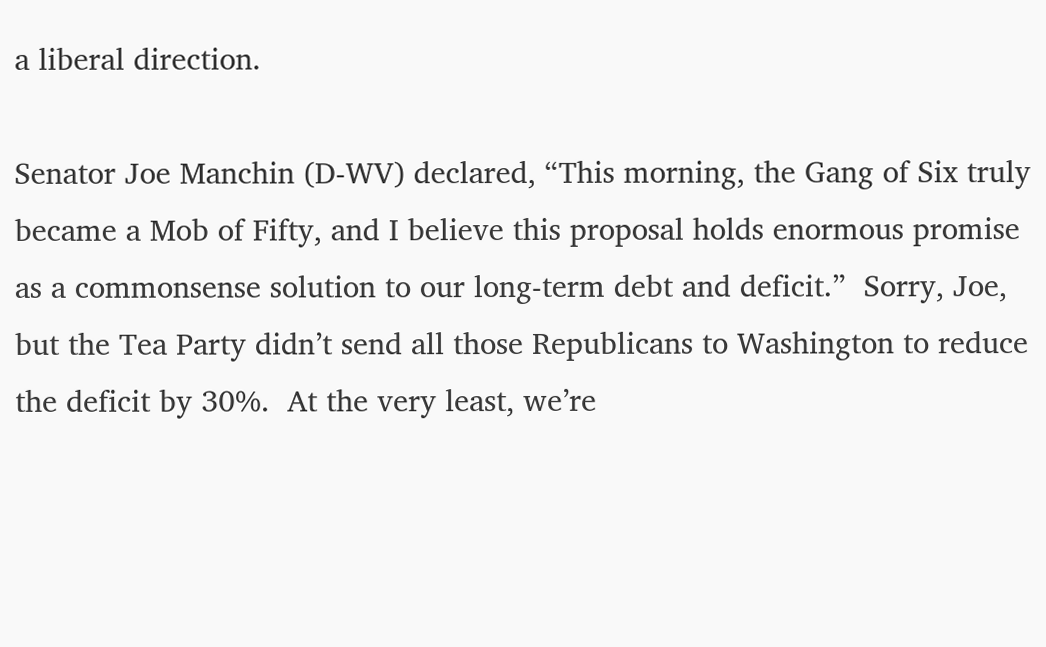a liberal direction.

Senator Joe Manchin (D-WV) declared, “This morning, the Gang of Six truly became a Mob of Fifty, and I believe this proposal holds enormous promise as a commonsense solution to our long-term debt and deficit.”  Sorry, Joe, but the Tea Party didn’t send all those Republicans to Washington to reduce the deficit by 30%.  At the very least, we’re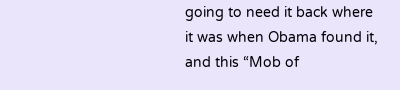going to need it back where it was when Obama found it, and this “Mob of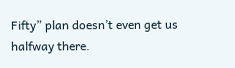Fifty” plan doesn’t even get us halfway there.